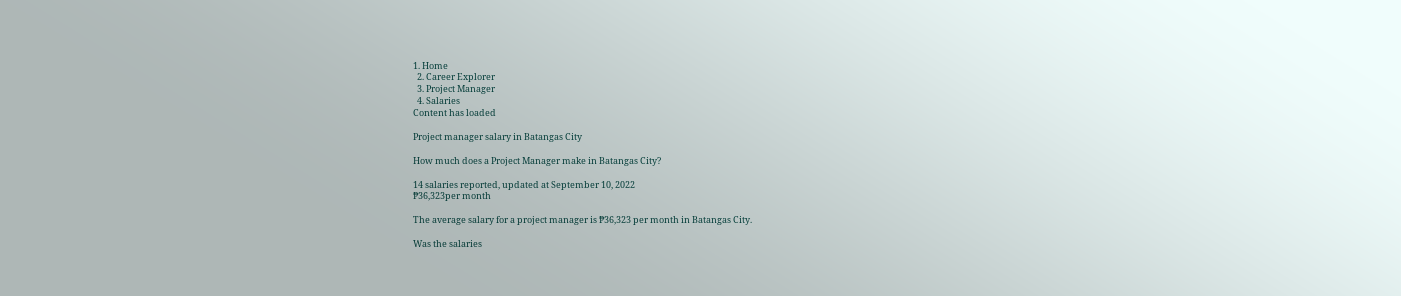1. Home
  2. Career Explorer
  3. Project Manager
  4. Salaries
Content has loaded

Project manager salary in Batangas City

How much does a Project Manager make in Batangas City?

14 salaries reported, updated at September 10, 2022
₱36,323per month

The average salary for a project manager is ₱36,323 per month in Batangas City.

Was the salaries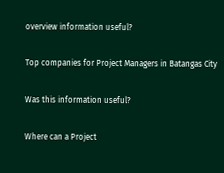overview information useful?

Top companies for Project Managers in Batangas City

Was this information useful?

Where can a Project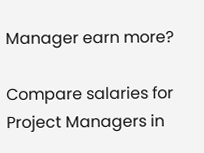Manager earn more?

Compare salaries for Project Managers in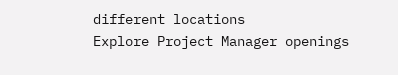different locations
Explore Project Manager openings